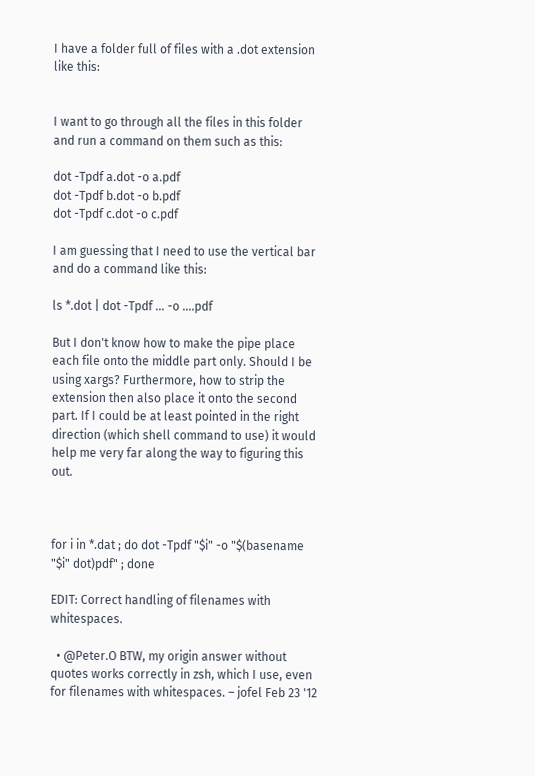I have a folder full of files with a .dot extension like this:


I want to go through all the files in this folder and run a command on them such as this:

dot -Tpdf a.dot -o a.pdf
dot -Tpdf b.dot -o b.pdf
dot -Tpdf c.dot -o c.pdf

I am guessing that I need to use the vertical bar and do a command like this:

ls *.dot | dot -Tpdf ... -o ....pdf

But I don't know how to make the pipe place each file onto the middle part only. Should I be using xargs? Furthermore, how to strip the extension then also place it onto the second part. If I could be at least pointed in the right direction (which shell command to use) it would help me very far along the way to figuring this out.



for i in *.dat ; do dot -Tpdf "$i" -o "$(basename "$i" dot)pdf" ; done

EDIT: Correct handling of filenames with whitespaces.

  • @Peter.O BTW, my origin answer without quotes works correctly in zsh, which I use, even for filenames with whitespaces. – jofel Feb 23 '12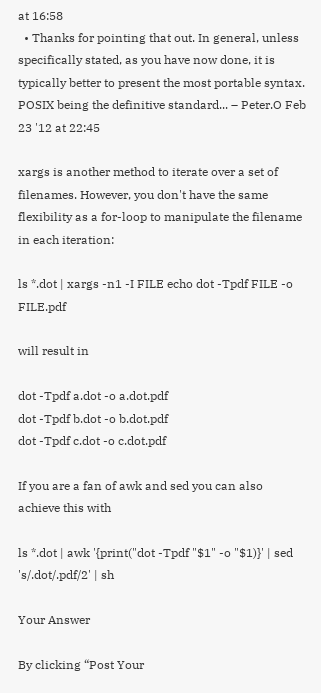at 16:58
  • Thanks for pointing that out. In general, unless specifically stated, as you have now done, it is typically better to present the most portable syntax. POSIX being the definitive standard... – Peter.O Feb 23 '12 at 22:45

xargs is another method to iterate over a set of filenames. However, you don't have the same flexibility as a for-loop to manipulate the filename in each iteration:

ls *.dot | xargs -n1 -I FILE echo dot -Tpdf FILE -o FILE.pdf

will result in

dot -Tpdf a.dot -o a.dot.pdf
dot -Tpdf b.dot -o b.dot.pdf
dot -Tpdf c.dot -o c.dot.pdf

If you are a fan of awk and sed you can also achieve this with

ls *.dot | awk '{print("dot -Tpdf "$1" -o "$1)}' | sed 's/.dot/.pdf/2' | sh

Your Answer

By clicking “Post Your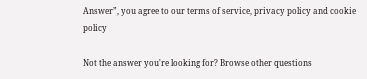Answer”, you agree to our terms of service, privacy policy and cookie policy

Not the answer you're looking for? Browse other questions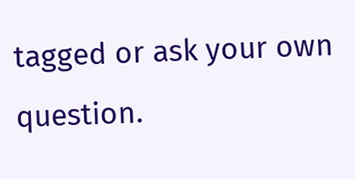tagged or ask your own question.